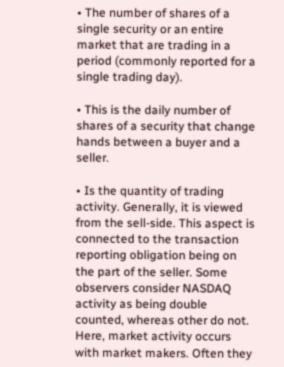• The number of shares of a single security or an entire market that are trading in a period (commonly reported for a single trading day).

• This is the daily number of shares of a security that change hands between a buyer and a seller.

• Is the quantity of trading activity. Generally, it is viewed from the sell-side. This aspect is connected to the transaction reporting obligation being on the part of the seller. Some observers consider NASDAQ activity as being double counted, whereas other do not. Here, market activity occurs with market makers. Often they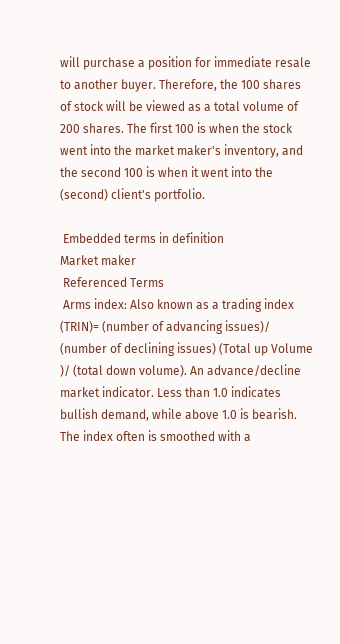will purchase a position for immediate resale to another buyer. Therefore, the 100 shares of stock will be viewed as a total volume of 200 shares. The first 100 is when the stock went into the market maker's inventory, and the second 100 is when it went into the (second) client's portfolio.

 Embedded terms in definition
Market maker
 Referenced Terms
 Arms index: Also known as a trading index (TRIN)= (number of advancing issues)/ (number of declining issues) (Total up Volume )/ (total down volume). An advance/decline market indicator. Less than 1.0 indicates bullish demand, while above 1.0 is bearish. The index often is smoothed with a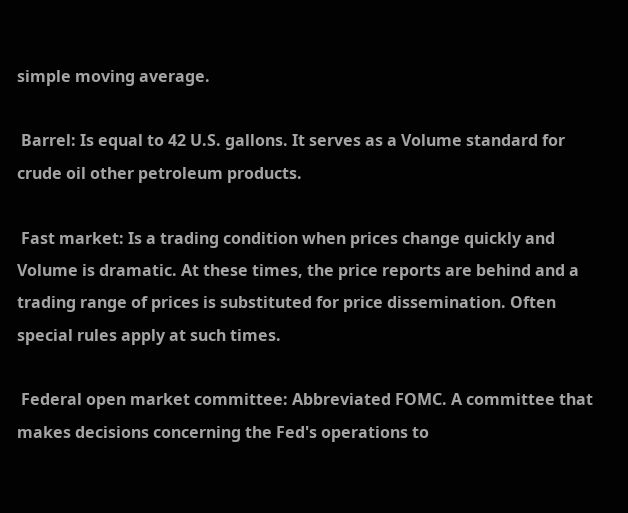simple moving average.

 Barrel: Is equal to 42 U.S. gallons. It serves as a Volume standard for crude oil other petroleum products.

 Fast market: Is a trading condition when prices change quickly and Volume is dramatic. At these times, the price reports are behind and a trading range of prices is substituted for price dissemination. Often special rules apply at such times.

 Federal open market committee: Abbreviated FOMC. A committee that makes decisions concerning the Fed's operations to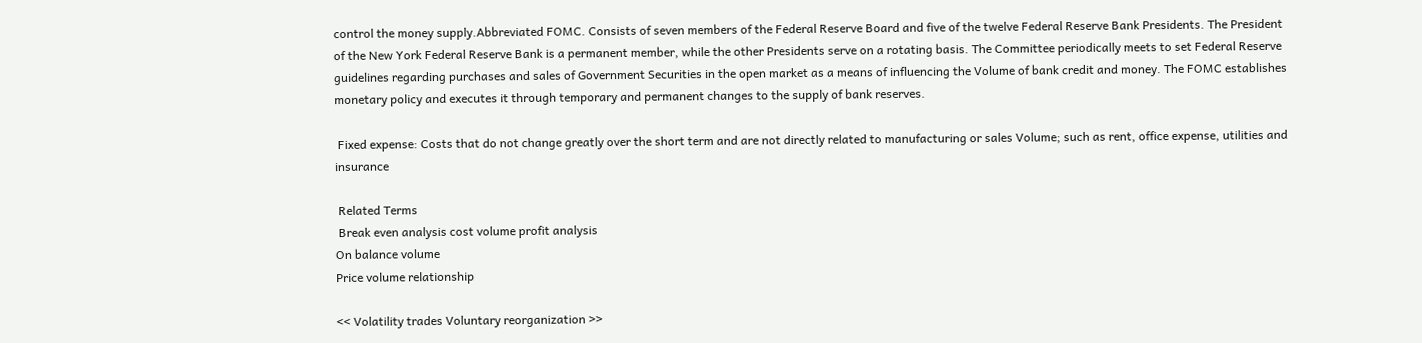control the money supply.Abbreviated FOMC. Consists of seven members of the Federal Reserve Board and five of the twelve Federal Reserve Bank Presidents. The President of the New York Federal Reserve Bank is a permanent member, while the other Presidents serve on a rotating basis. The Committee periodically meets to set Federal Reserve guidelines regarding purchases and sales of Government Securities in the open market as a means of influencing the Volume of bank credit and money. The FOMC establishes monetary policy and executes it through temporary and permanent changes to the supply of bank reserves.

 Fixed expense: Costs that do not change greatly over the short term and are not directly related to manufacturing or sales Volume; such as rent, office expense, utilities and insurance

 Related Terms
 Break even analysis cost volume profit analysis
On balance volume
Price volume relationship

<< Volatility trades Voluntary reorganization >>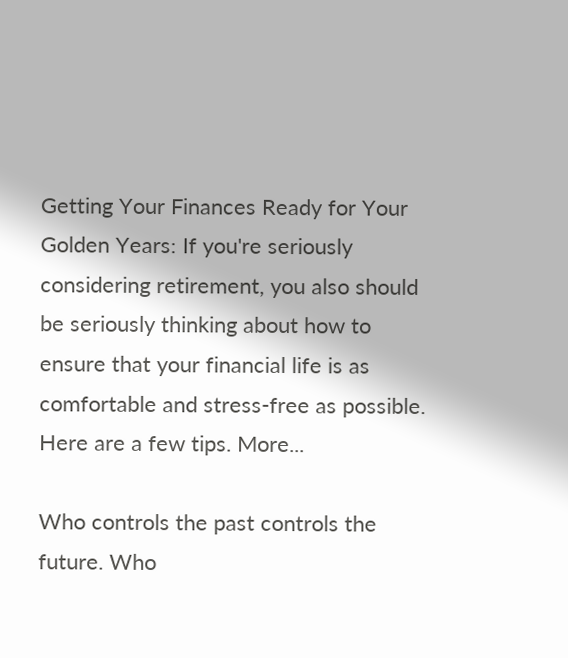Getting Your Finances Ready for Your Golden Years: If you're seriously considering retirement, you also should be seriously thinking about how to ensure that your financial life is as comfortable and stress-free as possible. Here are a few tips. More...

Who controls the past controls the future. Who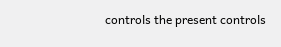controls the present controls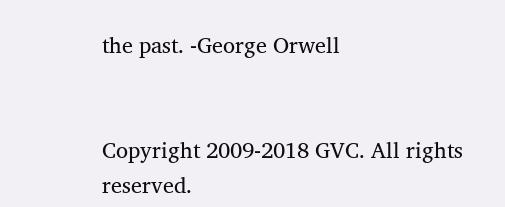the past. -George Orwell


Copyright 2009-2018 GVC. All rights reserved.